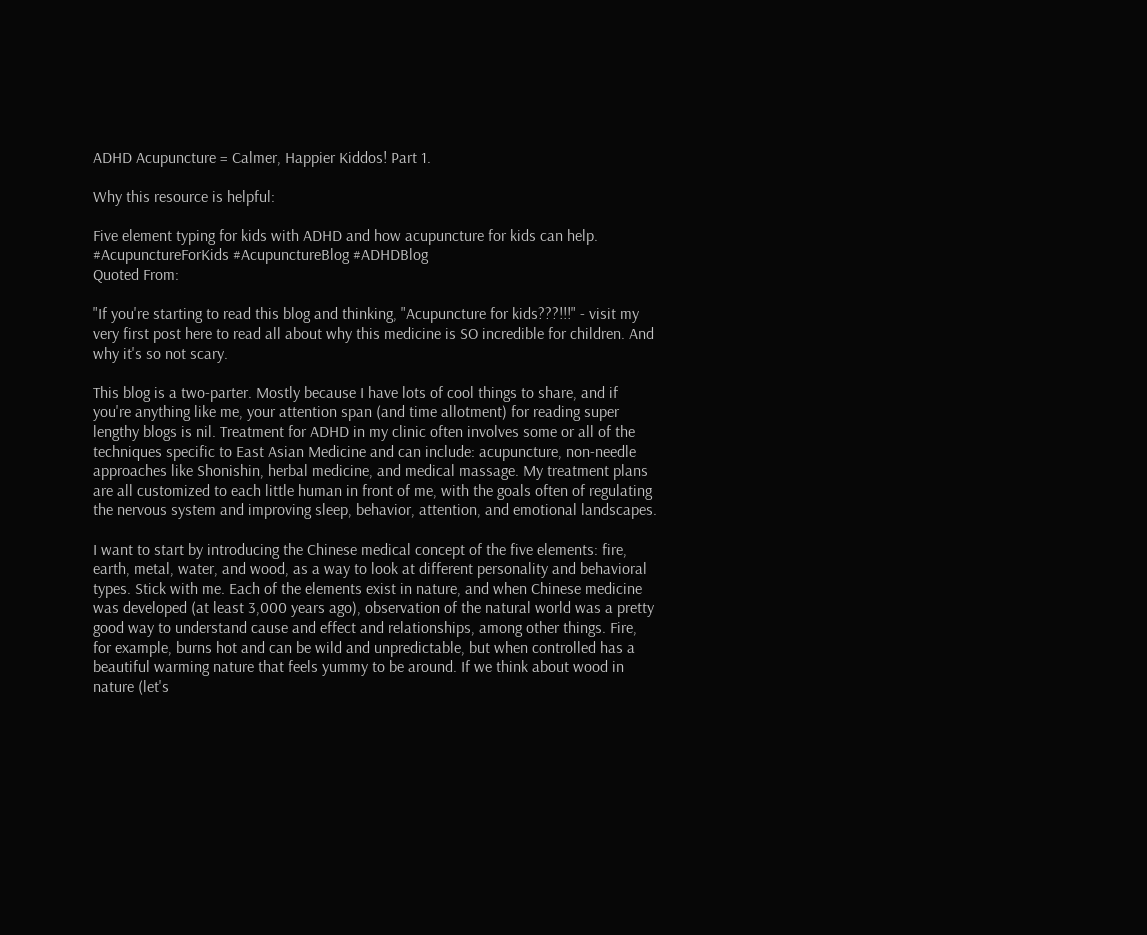ADHD Acupuncture = Calmer, Happier Kiddos! Part 1.

Why this resource is helpful:

Five element typing for kids with ADHD and how acupuncture for kids can help.
#AcupunctureForKids #AcupunctureBlog #ADHDBlog
Quoted From:

"If you're starting to read this blog and thinking, "Acupuncture for kids???!!!" - visit my very first post here to read all about why this medicine is SO incredible for children. And why it's so not scary.

This blog is a two-parter. Mostly because I have lots of cool things to share, and if you're anything like me, your attention span (and time allotment) for reading super lengthy blogs is nil. Treatment for ADHD in my clinic often involves some or all of the techniques specific to East Asian Medicine and can include: acupuncture, non-needle approaches like Shonishin, herbal medicine, and medical massage. My treatment plans are all customized to each little human in front of me, with the goals often of regulating the nervous system and improving sleep, behavior, attention, and emotional landscapes.

I want to start by introducing the Chinese medical concept of the five elements: fire, earth, metal, water, and wood, as a way to look at different personality and behavioral types. Stick with me. Each of the elements exist in nature, and when Chinese medicine was developed (at least 3,000 years ago), observation of the natural world was a pretty good way to understand cause and effect and relationships, among other things. Fire, for example, burns hot and can be wild and unpredictable, but when controlled has a beautiful warming nature that feels yummy to be around. If we think about wood in nature (let's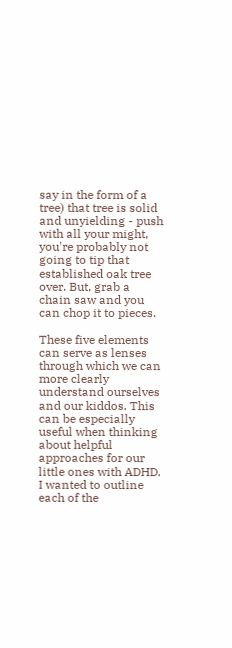say in the form of a tree) that tree is solid and unyielding - push with all your might, you're probably not going to tip that established oak tree over. But, grab a chain saw and you can chop it to pieces.

These five elements can serve as lenses through which we can more clearly understand ourselves and our kiddos. This can be especially useful when thinking about helpful approaches for our little ones with ADHD. I wanted to outline each of the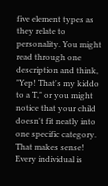five element types as they relate to personality. You might read through one description and think, "Yep! That's my kiddo to a T," or you might notice that your child doesn't fit neatly into one specific category. That makes sense! Every individual is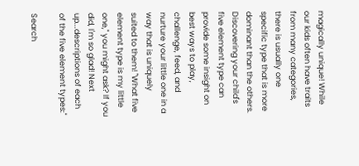magically unique! While our kids often have traits from many categories, there is usually one specific type that is more dominant than the others. Discovering your child's five element type can provide some insight on best ways to play, challenge, feed, and nurture your little one in a way that is uniquely suited to them! "What five element type is my little one," you might ask? If you did, I'm so glad! Next up...descriptions of each of the five element types:"

Search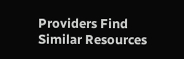Providers Find Similar Resources